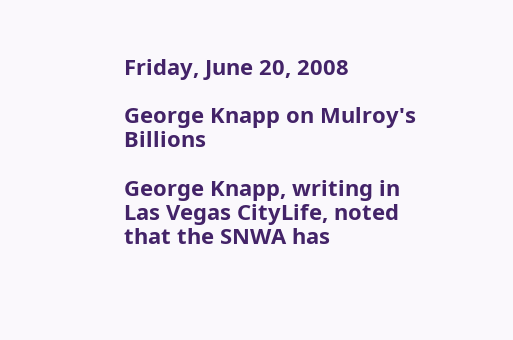Friday, June 20, 2008

George Knapp on Mulroy's Billions

George Knapp, writing in Las Vegas CityLife, noted that the SNWA has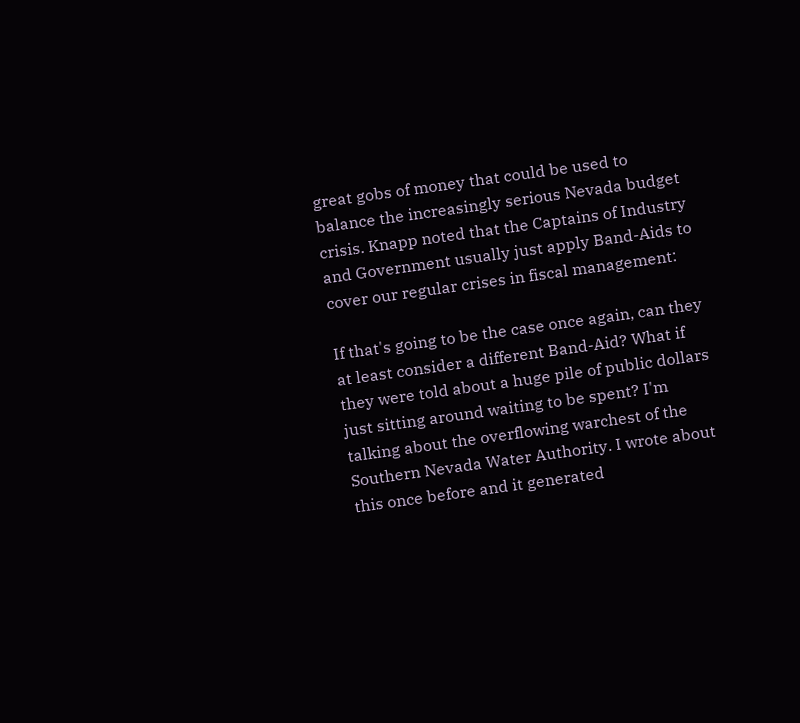great gobs of money that could be used to balance the increasingly serious Nevada budget crisis. Knapp noted that the Captains of Industry and Government usually just apply Band-Aids to cover our regular crises in fiscal management:

If that's going to be the case once again, can they at least consider a different Band-Aid? What if they were told about a huge pile of public dollars just sitting around waiting to be spent? I'm talking about the overflowing warchest of the Southern Nevada Water Authority. I wrote about this once before and it generated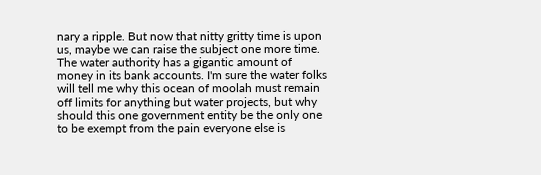nary a ripple. But now that nitty gritty time is upon us, maybe we can raise the subject one more time.
The water authority has a gigantic amount of money in its bank accounts. I'm sure the water folks will tell me why this ocean of moolah must remain off limits for anything but water projects, but why should this one government entity be the only one to be exempt from the pain everyone else is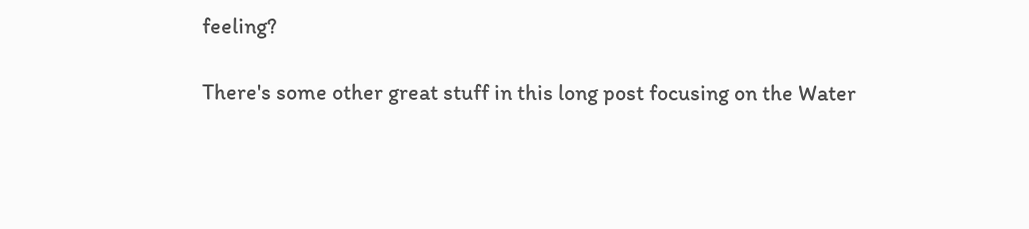feeling?

There's some other great stuff in this long post focusing on the Water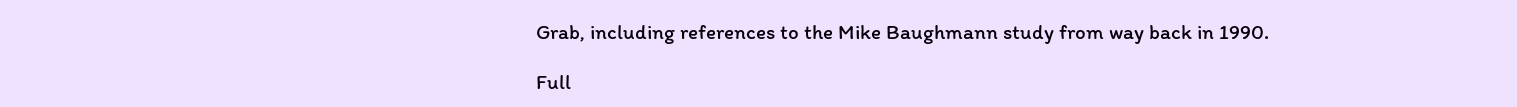Grab, including references to the Mike Baughmann study from way back in 1990.

Full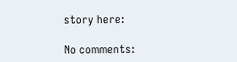story here:

No comments: